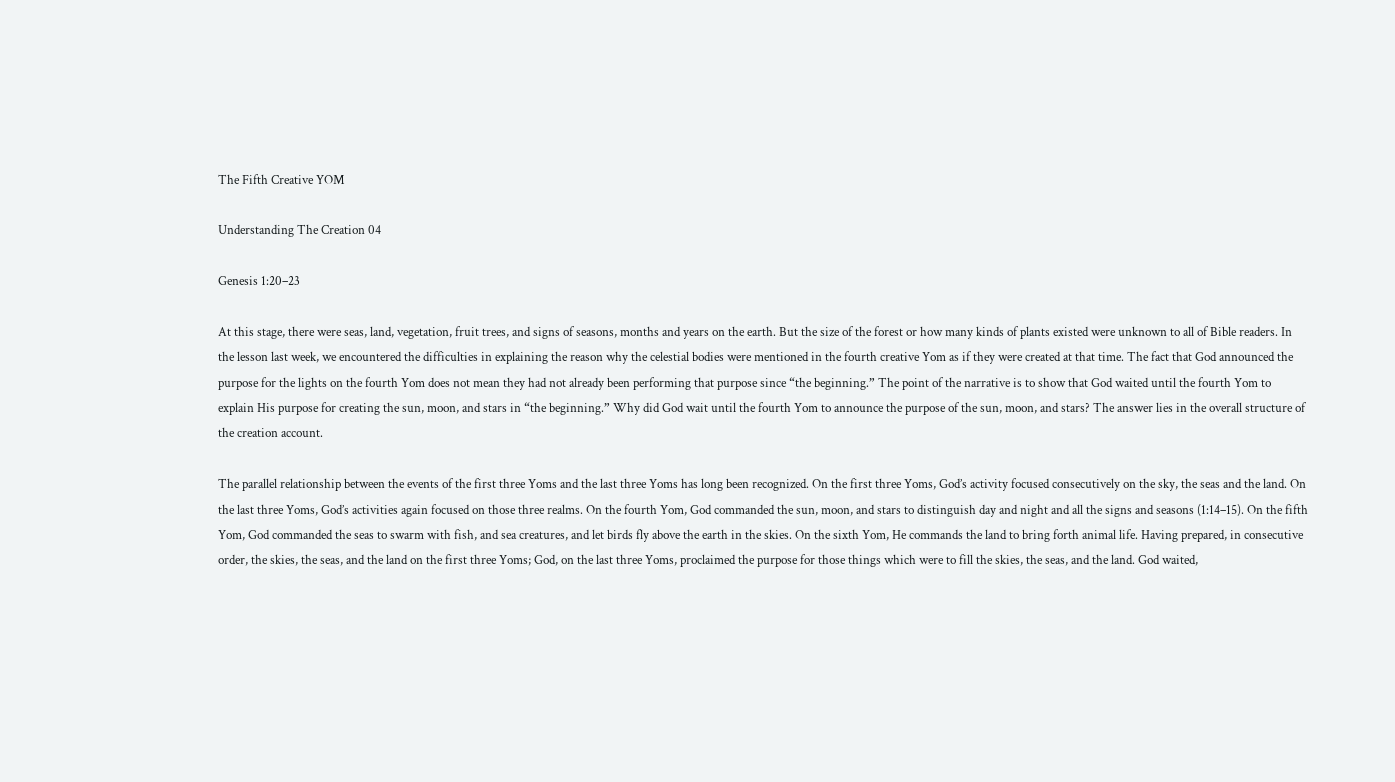The Fifth Creative YOM

Understanding The Creation 04

Genesis 1:20–23

At this stage, there were seas, land, vegetation, fruit trees, and signs of seasons, months and years on the earth. But the size of the forest or how many kinds of plants existed were unknown to all of Bible readers. In the lesson last week, we encountered the difficulties in explaining the reason why the celestial bodies were mentioned in the fourth creative Yom as if they were created at that time. The fact that God announced the purpose for the lights on the fourth Yom does not mean they had not already been performing that purpose since “the beginning.” The point of the narrative is to show that God waited until the fourth Yom to explain His purpose for creating the sun, moon, and stars in “the beginning.” Why did God wait until the fourth Yom to announce the purpose of the sun, moon, and stars? The answer lies in the overall structure of the creation account.

The parallel relationship between the events of the first three Yoms and the last three Yoms has long been recognized. On the first three Yoms, God’s activity focused consecutively on the sky, the seas and the land. On the last three Yoms, God’s activities again focused on those three realms. On the fourth Yom, God commanded the sun, moon, and stars to distinguish day and night and all the signs and seasons (1:14–15). On the fifth Yom, God commanded the seas to swarm with fish, and sea creatures, and let birds fly above the earth in the skies. On the sixth Yom, He commands the land to bring forth animal life. Having prepared, in consecutive order, the skies, the seas, and the land on the first three Yoms; God, on the last three Yoms, proclaimed the purpose for those things which were to fill the skies, the seas, and the land. God waited,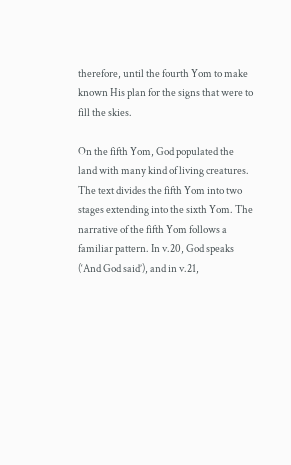therefore, until the fourth Yom to make known His plan for the signs that were to fill the skies.

On the fifth Yom, God populated the land with many kind of living creatures. The text divides the fifth Yom into two stages extending into the sixth Yom. The narrative of the fifth Yom follows a familiar pattern. In v.20, God speaks (‘And God said’), and in v.21,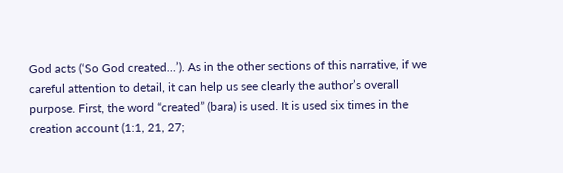God acts (‘So God created…’). As in the other sections of this narrative, if we careful attention to detail, it can help us see clearly the author’s overall purpose. First, the word “created” (bara) is used. It is used six times in the creation account (1:1, 21, 27;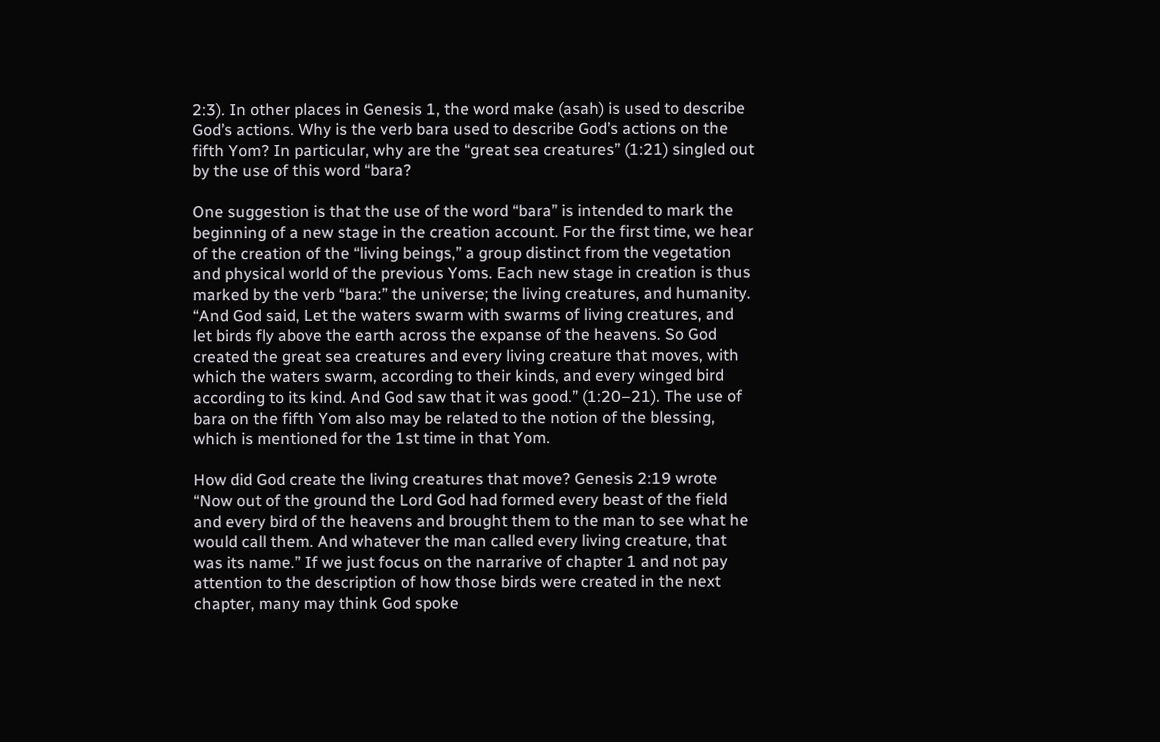2:3). In other places in Genesis 1, the word make (asah) is used to describe God’s actions. Why is the verb bara used to describe God’s actions on the fifth Yom? In particular, why are the “great sea creatures” (1:21) singled out by the use of this word “bara?

One suggestion is that the use of the word “bara” is intended to mark the beginning of a new stage in the creation account. For the first time, we hear of the creation of the “living beings,” a group distinct from the vegetation and physical world of the previous Yoms. Each new stage in creation is thus marked by the verb “bara:” the universe; the living creatures, and humanity. “And God said, Let the waters swarm with swarms of living creatures, and let birds fly above the earth across the expanse of the heavens. So God created the great sea creatures and every living creature that moves, with which the waters swarm, according to their kinds, and every winged bird according to its kind. And God saw that it was good.” (1:20–21). The use of bara on the fifth Yom also may be related to the notion of the blessing, which is mentioned for the 1st time in that Yom.

How did God create the living creatures that move? Genesis 2:19 wrote “Now out of the ground the Lord God had formed every beast of the field and every bird of the heavens and brought them to the man to see what he would call them. And whatever the man called every living creature, that was its name.” If we just focus on the narrarive of chapter 1 and not pay attention to the description of how those birds were created in the next chapter, many may think God spoke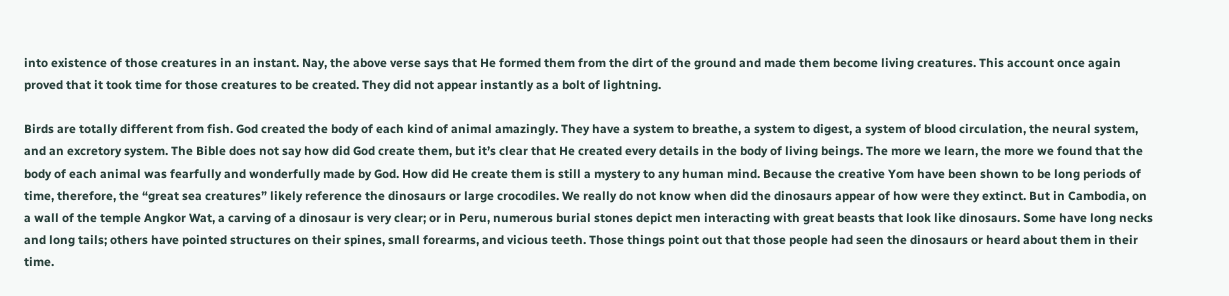into existence of those creatures in an instant. Nay, the above verse says that He formed them from the dirt of the ground and made them become living creatures. This account once again proved that it took time for those creatures to be created. They did not appear instantly as a bolt of lightning.

Birds are totally different from fish. God created the body of each kind of animal amazingly. They have a system to breathe, a system to digest, a system of blood circulation, the neural system, and an excretory system. The Bible does not say how did God create them, but it’s clear that He created every details in the body of living beings. The more we learn, the more we found that the body of each animal was fearfully and wonderfully made by God. How did He create them is still a mystery to any human mind. Because the creative Yom have been shown to be long periods of time, therefore, the “great sea creatures” likely reference the dinosaurs or large crocodiles. We really do not know when did the dinosaurs appear of how were they extinct. But in Cambodia, on a wall of the temple Angkor Wat, a carving of a dinosaur is very clear; or in Peru, numerous burial stones depict men interacting with great beasts that look like dinosaurs. Some have long necks and long tails; others have pointed structures on their spines, small forearms, and vicious teeth. Those things point out that those people had seen the dinosaurs or heard about them in their time.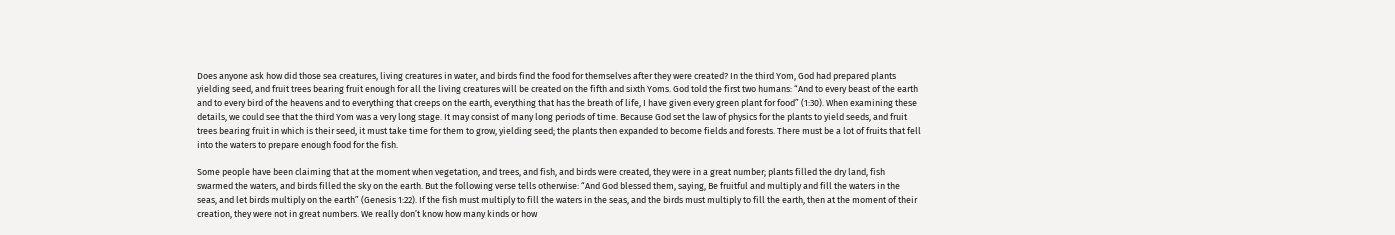Does anyone ask how did those sea creatures, living creatures in water, and birds find the food for themselves after they were created? In the third Yom, God had prepared plants yielding seed, and fruit trees bearing fruit enough for all the living creatures will be created on the fifth and sixth Yoms. God told the first two humans: “And to every beast of the earth and to every bird of the heavens and to everything that creeps on the earth, everything that has the breath of life, I have given every green plant for food” (1:30). When examining these details, we could see that the third Yom was a very long stage. It may consist of many long periods of time. Because God set the law of physics for the plants to yield seeds, and fruit trees bearing fruit in which is their seed, it must take time for them to grow, yielding seed; the plants then expanded to become fields and forests. There must be a lot of fruits that fell into the waters to prepare enough food for the fish.

Some people have been claiming that at the moment when vegetation, and trees, and fish, and birds were created, they were in a great number; plants filled the dry land, fish swarmed the waters, and birds filled the sky on the earth. But the following verse tells otherwise: “And God blessed them, saying, Be fruitful and multiply and fill the waters in the seas, and let birds multiply on the earth” (Genesis 1:22). If the fish must multiply to fill the waters in the seas, and the birds must multiply to fill the earth, then at the moment of their creation, they were not in great numbers. We really don’t know how many kinds or how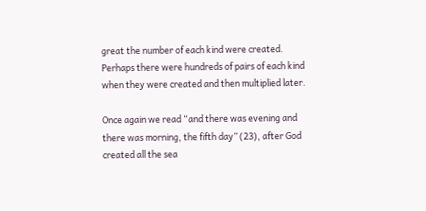great the number of each kind were created. Perhaps there were hundreds of pairs of each kind when they were created and then multiplied later.

Once again we read “and there was evening and there was morning, the fifth day” (23), after God created all the sea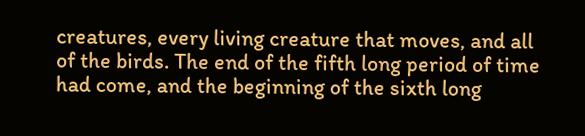creatures, every living creature that moves, and all of the birds. The end of the fifth long period of time had come, and the beginning of the sixth long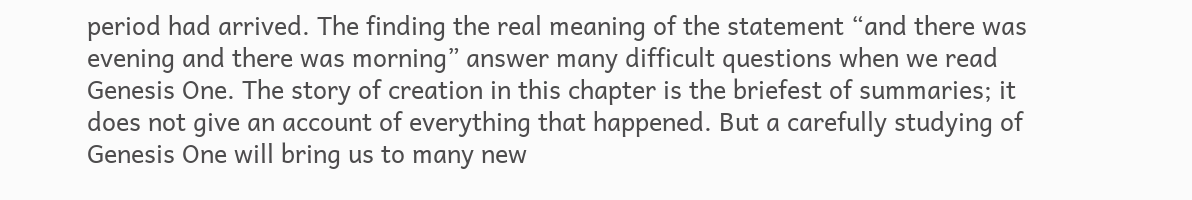period had arrived. The finding the real meaning of the statement “and there was evening and there was morning” answer many difficult questions when we read Genesis One. The story of creation in this chapter is the briefest of summaries; it does not give an account of everything that happened. But a carefully studying of Genesis One will bring us to many new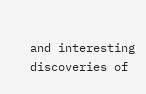and interesting discoveries of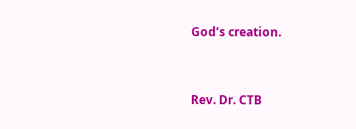God’s creation.


Rev. Dr. CTB